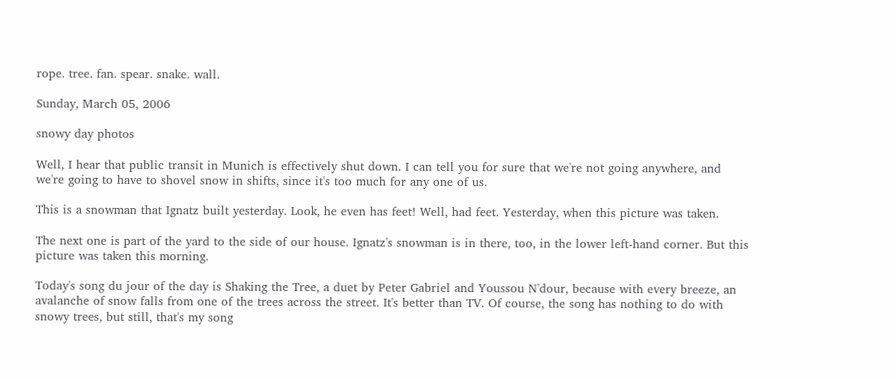rope. tree. fan. spear. snake. wall.

Sunday, March 05, 2006

snowy day photos

Well, I hear that public transit in Munich is effectively shut down. I can tell you for sure that we're not going anywhere, and we're going to have to shovel snow in shifts, since it's too much for any one of us.

This is a snowman that Ignatz built yesterday. Look, he even has feet! Well, had feet. Yesterday, when this picture was taken.

The next one is part of the yard to the side of our house. Ignatz's snowman is in there, too, in the lower left-hand corner. But this picture was taken this morning.

Today's song du jour of the day is Shaking the Tree, a duet by Peter Gabriel and Youssou N'dour, because with every breeze, an avalanche of snow falls from one of the trees across the street. It's better than TV. Of course, the song has nothing to do with snowy trees, but still, that's my song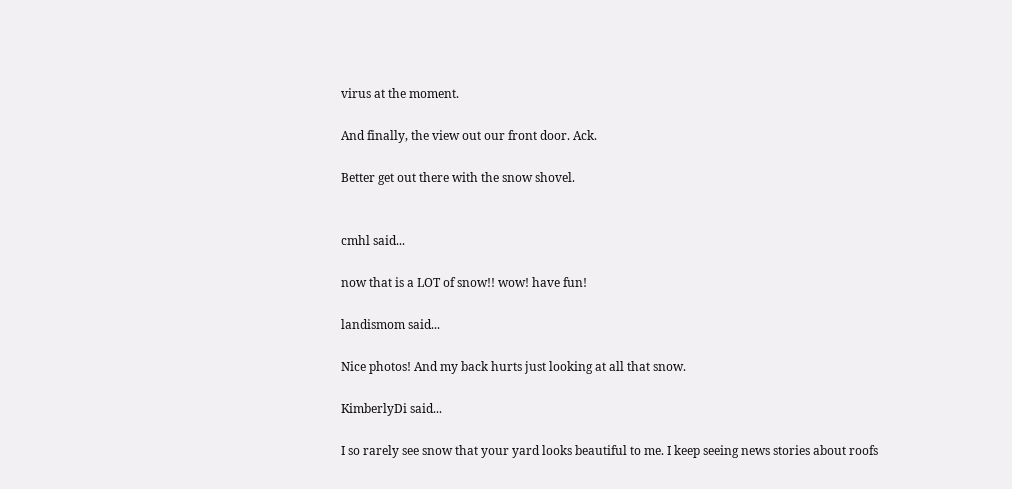virus at the moment.

And finally, the view out our front door. Ack.

Better get out there with the snow shovel.


cmhl said...

now that is a LOT of snow!! wow! have fun!

landismom said...

Nice photos! And my back hurts just looking at all that snow.

KimberlyDi said...

I so rarely see snow that your yard looks beautiful to me. I keep seeing news stories about roofs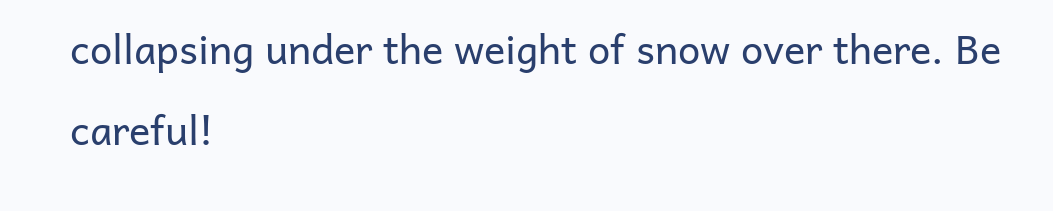collapsing under the weight of snow over there. Be careful!